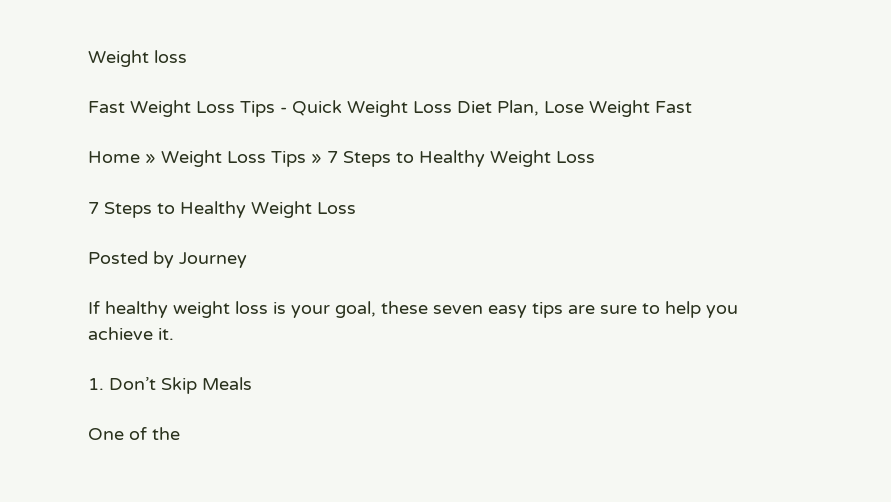Weight loss

Fast Weight Loss Tips - Quick Weight Loss Diet Plan, Lose Weight Fast

Home » Weight Loss Tips » 7 Steps to Healthy Weight Loss

7 Steps to Healthy Weight Loss

Posted by Journey

If healthy weight loss is your goal, these seven easy tips are sure to help you achieve it.

1. Don’t Skip Meals

One of the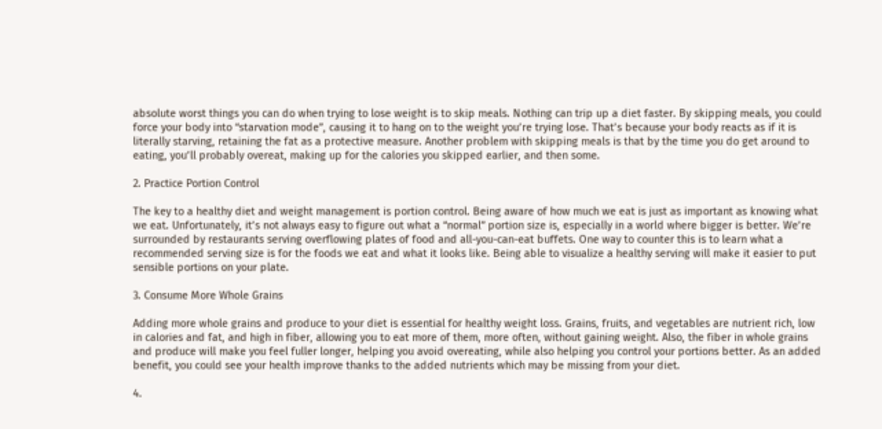absolute worst things you can do when trying to lose weight is to skip meals. Nothing can trip up a diet faster. By skipping meals, you could force your body into “starvation mode”, causing it to hang on to the weight you’re trying lose. That’s because your body reacts as if it is literally starving, retaining the fat as a protective measure. Another problem with skipping meals is that by the time you do get around to eating, you’ll probably overeat, making up for the calories you skipped earlier, and then some.

2. Practice Portion Control

The key to a healthy diet and weight management is portion control. Being aware of how much we eat is just as important as knowing what we eat. Unfortunately, it’s not always easy to figure out what a “normal” portion size is, especially in a world where bigger is better. We’re surrounded by restaurants serving overflowing plates of food and all-you-can-eat buffets. One way to counter this is to learn what a recommended serving size is for the foods we eat and what it looks like. Being able to visualize a healthy serving will make it easier to put sensible portions on your plate.

3. Consume More Whole Grains

Adding more whole grains and produce to your diet is essential for healthy weight loss. Grains, fruits, and vegetables are nutrient rich, low in calories and fat, and high in fiber, allowing you to eat more of them, more often, without gaining weight. Also, the fiber in whole grains and produce will make you feel fuller longer, helping you avoid overeating, while also helping you control your portions better. As an added benefit, you could see your health improve thanks to the added nutrients which may be missing from your diet.

4.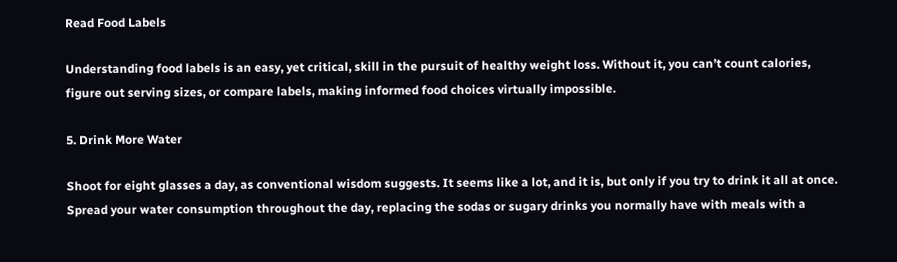Read Food Labels

Understanding food labels is an easy, yet critical, skill in the pursuit of healthy weight loss. Without it, you can’t count calories, figure out serving sizes, or compare labels, making informed food choices virtually impossible.

5. Drink More Water

Shoot for eight glasses a day, as conventional wisdom suggests. It seems like a lot, and it is, but only if you try to drink it all at once. Spread your water consumption throughout the day, replacing the sodas or sugary drinks you normally have with meals with a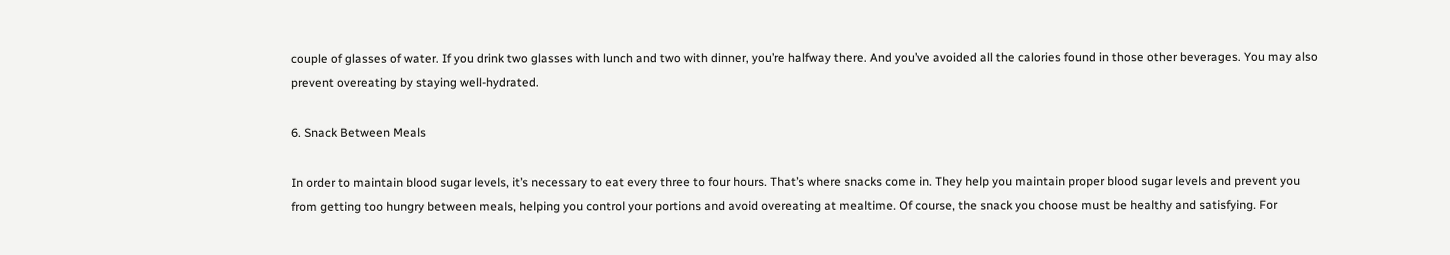couple of glasses of water. If you drink two glasses with lunch and two with dinner, you’re halfway there. And you’ve avoided all the calories found in those other beverages. You may also prevent overeating by staying well-hydrated.

6. Snack Between Meals

In order to maintain blood sugar levels, it’s necessary to eat every three to four hours. That’s where snacks come in. They help you maintain proper blood sugar levels and prevent you from getting too hungry between meals, helping you control your portions and avoid overeating at mealtime. Of course, the snack you choose must be healthy and satisfying. For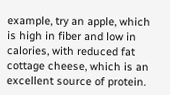example, try an apple, which is high in fiber and low in calories, with reduced fat cottage cheese, which is an excellent source of protein.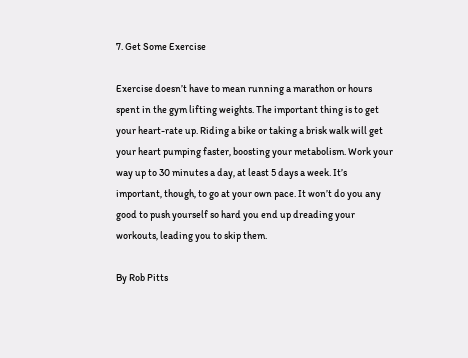7. Get Some Exercise

Exercise doesn’t have to mean running a marathon or hours spent in the gym lifting weights. The important thing is to get your heart-rate up. Riding a bike or taking a brisk walk will get your heart pumping faster, boosting your metabolism. Work your way up to 30 minutes a day, at least 5 days a week. It’s important, though, to go at your own pace. It won’t do you any good to push yourself so hard you end up dreading your workouts, leading you to skip them.

By Rob Pitts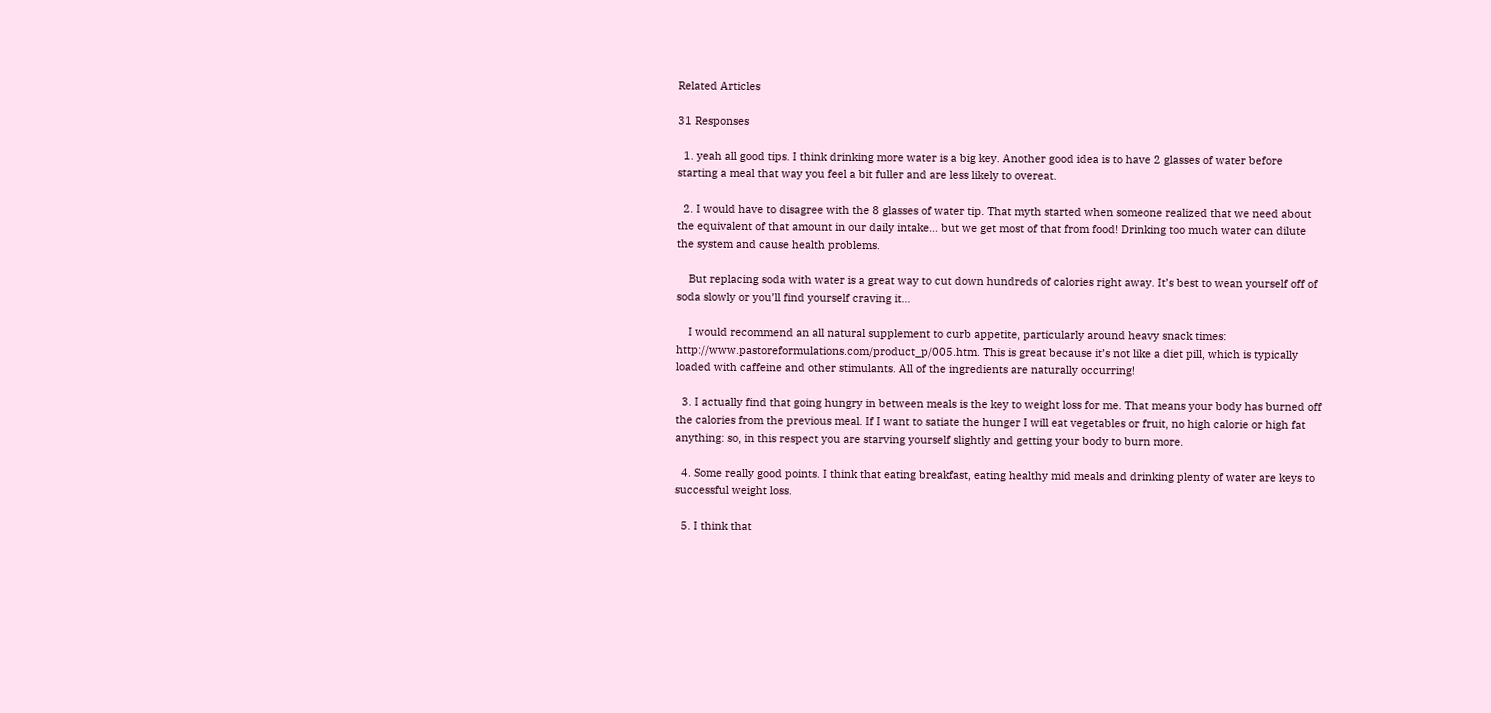Related Articles

31 Responses

  1. yeah all good tips. I think drinking more water is a big key. Another good idea is to have 2 glasses of water before starting a meal that way you feel a bit fuller and are less likely to overeat.

  2. I would have to disagree with the 8 glasses of water tip. That myth started when someone realized that we need about the equivalent of that amount in our daily intake… but we get most of that from food! Drinking too much water can dilute the system and cause health problems.

    But replacing soda with water is a great way to cut down hundreds of calories right away. It’s best to wean yourself off of soda slowly or you’ll find yourself craving it…

    I would recommend an all natural supplement to curb appetite, particularly around heavy snack times: http://www.pastoreformulations.com/product_p/005.htm. This is great because it’s not like a diet pill, which is typically loaded with caffeine and other stimulants. All of the ingredients are naturally occurring!

  3. I actually find that going hungry in between meals is the key to weight loss for me. That means your body has burned off the calories from the previous meal. If I want to satiate the hunger I will eat vegetables or fruit, no high calorie or high fat anything: so, in this respect you are starving yourself slightly and getting your body to burn more.

  4. Some really good points. I think that eating breakfast, eating healthy mid meals and drinking plenty of water are keys to successful weight loss.

  5. I think that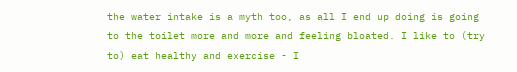the water intake is a myth too, as all I end up doing is going to the toilet more and more and feeling bloated. I like to (try to) eat healthy and exercise - I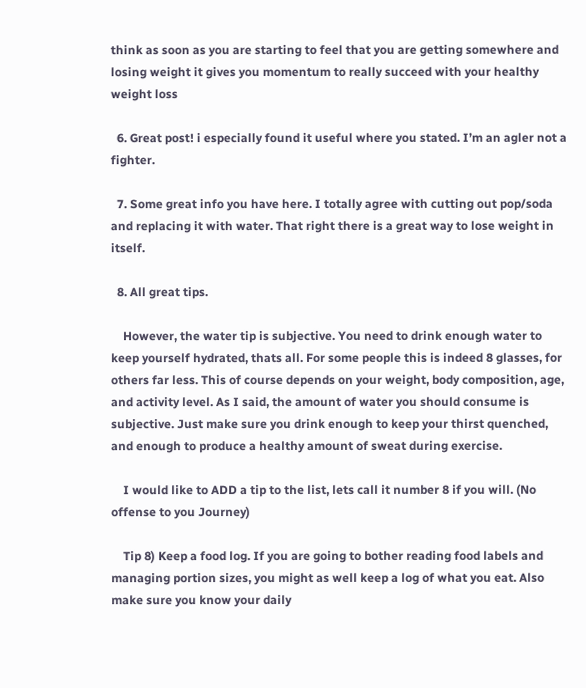think as soon as you are starting to feel that you are getting somewhere and losing weight it gives you momentum to really succeed with your healthy weight loss

  6. Great post! i especially found it useful where you stated. I’m an agler not a fighter.

  7. Some great info you have here. I totally agree with cutting out pop/soda and replacing it with water. That right there is a great way to lose weight in itself.

  8. All great tips.

    However, the water tip is subjective. You need to drink enough water to keep yourself hydrated, thats all. For some people this is indeed 8 glasses, for others far less. This of course depends on your weight, body composition, age, and activity level. As I said, the amount of water you should consume is subjective. Just make sure you drink enough to keep your thirst quenched, and enough to produce a healthy amount of sweat during exercise.

    I would like to ADD a tip to the list, lets call it number 8 if you will. (No offense to you Journey)

    Tip 8) Keep a food log. If you are going to bother reading food labels and managing portion sizes, you might as well keep a log of what you eat. Also make sure you know your daily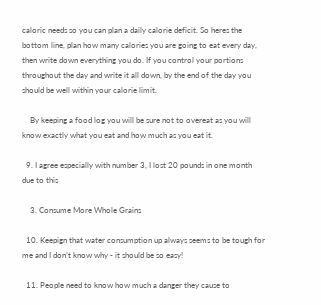caloric needs so you can plan a daily calorie deficit. So heres the bottom line, plan how many calories you are going to eat every day, then write down everything you do. If you control your portions throughout the day and write it all down, by the end of the day you should be well within your calorie limit.

    By keeping a food log you will be sure not to overeat as you will know exactly what you eat and how much as you eat it.

  9. I agree especially with number 3, I lost 20 pounds in one month due to this

    3. Consume More Whole Grains

  10. Keepign that water consumption up always seems to be tough for me and I don’t know why - it should be so easy!

  11. People need to know how much a danger they cause to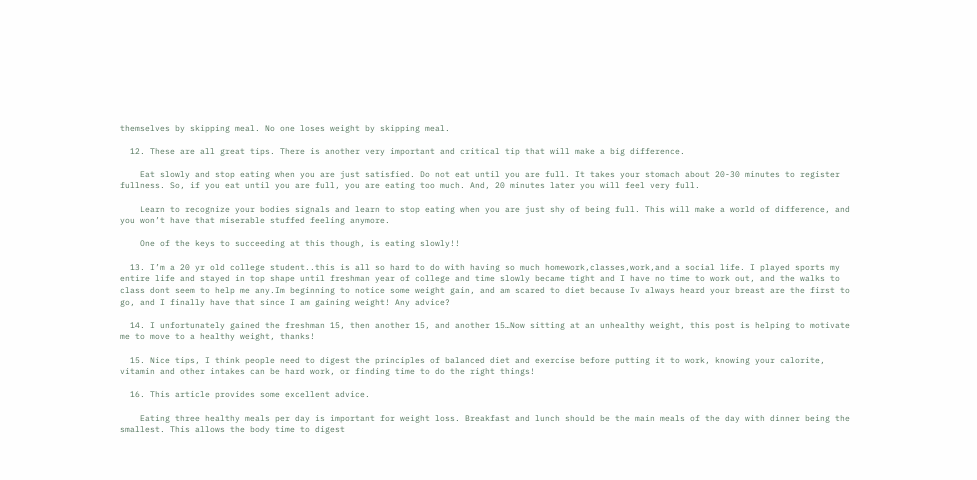themselves by skipping meal. No one loses weight by skipping meal.

  12. These are all great tips. There is another very important and critical tip that will make a big difference.

    Eat slowly and stop eating when you are just satisfied. Do not eat until you are full. It takes your stomach about 20-30 minutes to register fullness. So, if you eat until you are full, you are eating too much. And, 20 minutes later you will feel very full.

    Learn to recognize your bodies signals and learn to stop eating when you are just shy of being full. This will make a world of difference, and you won’t have that miserable stuffed feeling anymore.

    One of the keys to succeeding at this though, is eating slowly!!

  13. I’m a 20 yr old college student..this is all so hard to do with having so much homework,classes,work,and a social life. I played sports my entire life and stayed in top shape until freshman year of college and time slowly became tight and I have no time to work out, and the walks to class dont seem to help me any.Im beginning to notice some weight gain, and am scared to diet because Iv always heard your breast are the first to go, and I finally have that since I am gaining weight! Any advice?

  14. I unfortunately gained the freshman 15, then another 15, and another 15…Now sitting at an unhealthy weight, this post is helping to motivate me to move to a healthy weight, thanks!

  15. Nice tips, I think people need to digest the principles of balanced diet and exercise before putting it to work, knowing your calorite, vitamin and other intakes can be hard work, or finding time to do the right things!

  16. This article provides some excellent advice.

    Eating three healthy meals per day is important for weight loss. Breakfast and lunch should be the main meals of the day with dinner being the smallest. This allows the body time to digest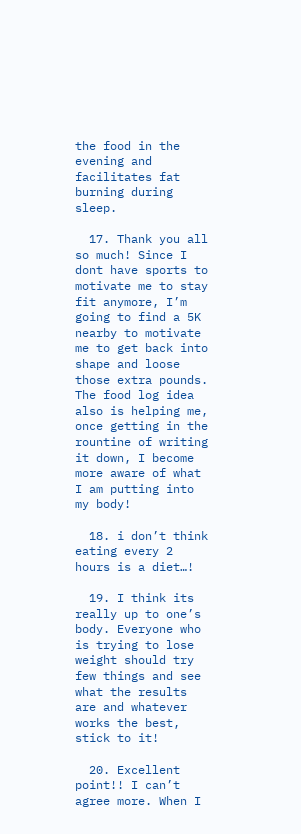the food in the evening and facilitates fat burning during sleep.

  17. Thank you all so much! Since I dont have sports to motivate me to stay fit anymore, I’m going to find a 5K nearby to motivate me to get back into shape and loose those extra pounds. The food log idea also is helping me, once getting in the rountine of writing it down, I become more aware of what I am putting into my body!

  18. i don’t think eating every 2 hours is a diet…!

  19. I think its really up to one’s body. Everyone who is trying to lose weight should try few things and see what the results are and whatever works the best, stick to it!

  20. Excellent point!! I can’t agree more. When I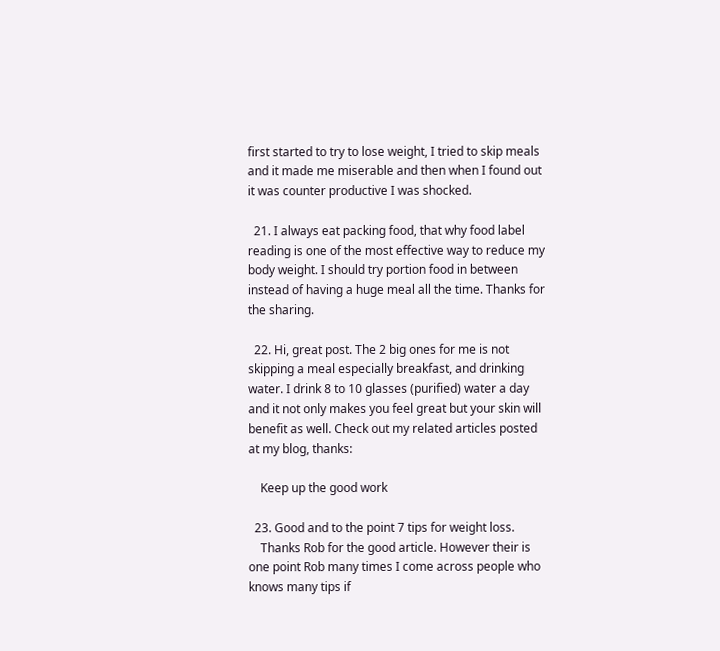first started to try to lose weight, I tried to skip meals and it made me miserable and then when I found out it was counter productive I was shocked.

  21. I always eat packing food, that why food label reading is one of the most effective way to reduce my body weight. I should try portion food in between instead of having a huge meal all the time. Thanks for the sharing.

  22. Hi, great post. The 2 big ones for me is not skipping a meal especially breakfast, and drinking water. I drink 8 to 10 glasses (purified) water a day and it not only makes you feel great but your skin will benefit as well. Check out my related articles posted at my blog, thanks:

    Keep up the good work

  23. Good and to the point 7 tips for weight loss.
    Thanks Rob for the good article. However their is one point Rob many times I come across people who knows many tips if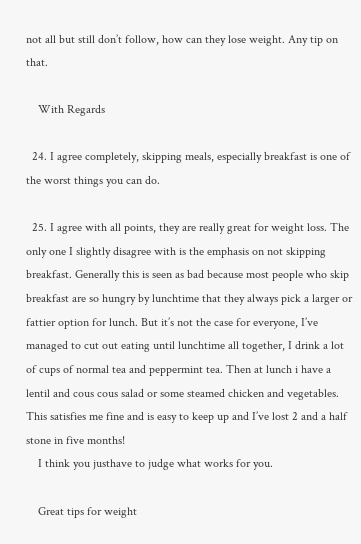not all but still don’t follow, how can they lose weight. Any tip on that.

    With Regards

  24. I agree completely, skipping meals, especially breakfast is one of the worst things you can do.

  25. I agree with all points, they are really great for weight loss. The only one I slightly disagree with is the emphasis on not skipping breakfast. Generally this is seen as bad because most people who skip breakfast are so hungry by lunchtime that they always pick a larger or fattier option for lunch. But it’s not the case for everyone, I’ve managed to cut out eating until lunchtime all together, I drink a lot of cups of normal tea and peppermint tea. Then at lunch i have a lentil and cous cous salad or some steamed chicken and vegetables. This satisfies me fine and is easy to keep up and I’ve lost 2 and a half stone in five months!
    I think you justhave to judge what works for you.

    Great tips for weight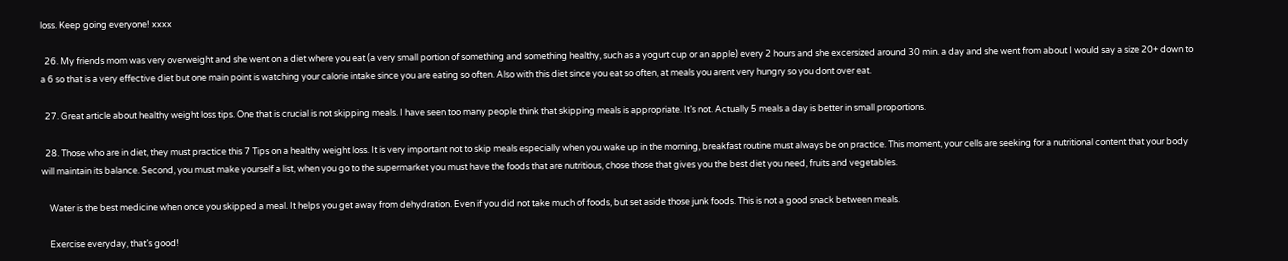loss. Keep going everyone! xxxx

  26. My friends mom was very overweight and she went on a diet where you eat (a very small portion of something and something healthy, such as a yogurt cup or an apple) every 2 hours and she excersized around 30 min. a day and she went from about I would say a size 20+ down to a 6 so that is a very effective diet but one main point is watching your calorie intake since you are eating so often. Also with this diet since you eat so often, at meals you arent very hungry so you dont over eat.

  27. Great article about healthy weight loss tips. One that is crucial is not skipping meals. I have seen too many people think that skipping meals is appropriate. It’s not. Actually 5 meals a day is better in small proportions.

  28. Those who are in diet, they must practice this 7 Tips on a healthy weight loss. It is very important not to skip meals especially when you wake up in the morning, breakfast routine must always be on practice. This moment, your cells are seeking for a nutritional content that your body will maintain its balance. Second, you must make yourself a list, when you go to the supermarket you must have the foods that are nutritious, chose those that gives you the best diet you need, fruits and vegetables.

    Water is the best medicine when once you skipped a meal. It helps you get away from dehydration. Even if you did not take much of foods, but set aside those junk foods. This is not a good snack between meals.

    Exercise everyday, that’s good!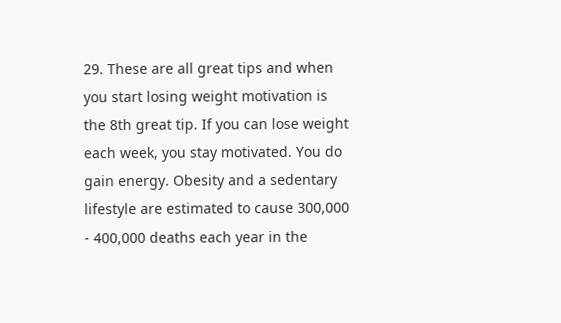29. These are all great tips and when you start losing weight motivation is the 8th great tip. If you can lose weight each week, you stay motivated. You do gain energy. Obesity and a sedentary lifestyle are estimated to cause 300,000 - 400,000 deaths each year in the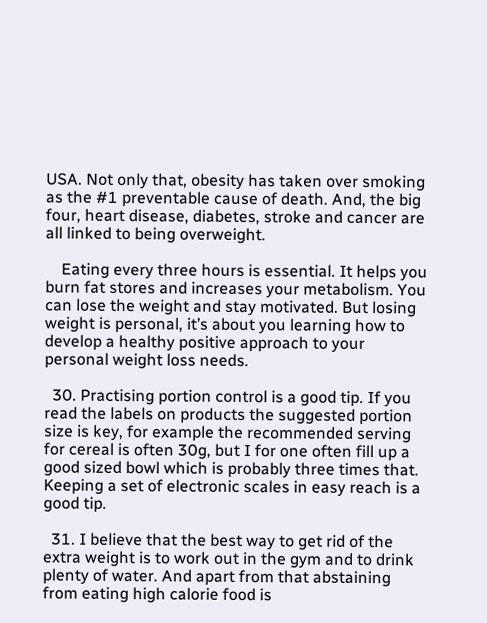USA. Not only that, obesity has taken over smoking as the #1 preventable cause of death. And, the big four, heart disease, diabetes, stroke and cancer are all linked to being overweight.

    Eating every three hours is essential. It helps you burn fat stores and increases your metabolism. You can lose the weight and stay motivated. But losing weight is personal, it’s about you learning how to develop a healthy positive approach to your personal weight loss needs.

  30. Practising portion control is a good tip. If you read the labels on products the suggested portion size is key, for example the recommended serving for cereal is often 30g, but I for one often fill up a good sized bowl which is probably three times that. Keeping a set of electronic scales in easy reach is a good tip.

  31. I believe that the best way to get rid of the extra weight is to work out in the gym and to drink plenty of water. And apart from that abstaining from eating high calorie food is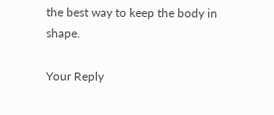the best way to keep the body in shape.

Your Reply